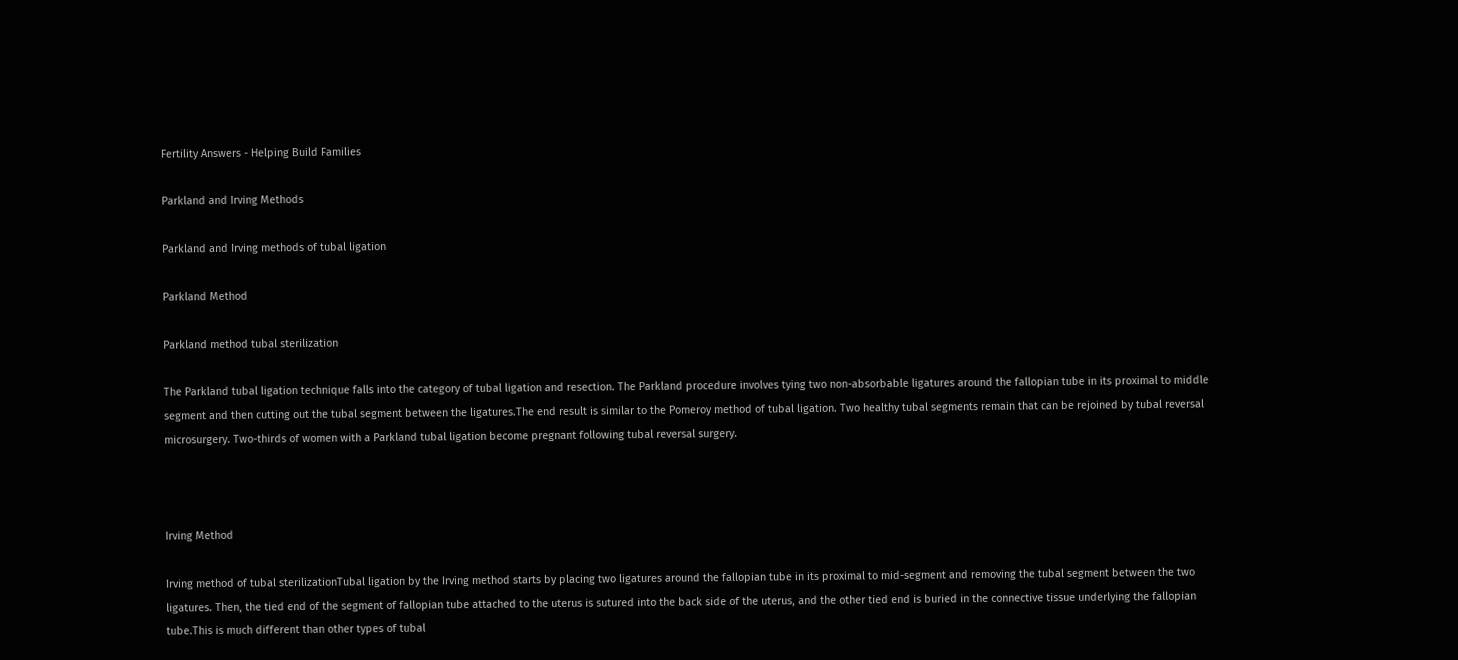Fertility Answers - Helping Build Families

Parkland and Irving Methods

Parkland and Irving methods of tubal ligation

Parkland Method

Parkland method tubal sterilization

The Parkland tubal ligation technique falls into the category of tubal ligation and resection. The Parkland procedure involves tying two non-absorbable ligatures around the fallopian tube in its proximal to middle segment and then cutting out the tubal segment between the ligatures.The end result is similar to the Pomeroy method of tubal ligation. Two healthy tubal segments remain that can be rejoined by tubal reversal microsurgery. Two-thirds of women with a Parkland tubal ligation become pregnant following tubal reversal surgery.



Irving Method

Irving method of tubal sterilizationTubal ligation by the Irving method starts by placing two ligatures around the fallopian tube in its proximal to mid-segment and removing the tubal segment between the two ligatures. Then, the tied end of the segment of fallopian tube attached to the uterus is sutured into the back side of the uterus, and the other tied end is buried in the connective tissue underlying the fallopian tube.This is much different than other types of tubal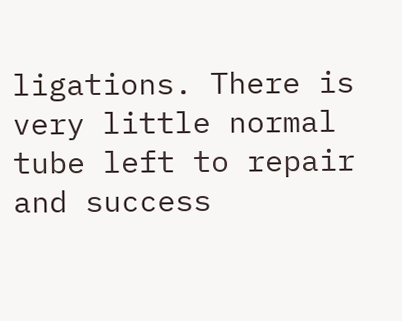ligations. There is very little normal tube left to repair and success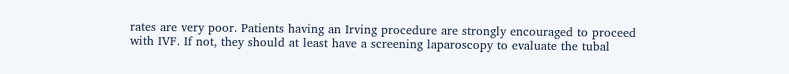rates are very poor. Patients having an Irving procedure are strongly encouraged to proceed with IVF. If not, they should at least have a screening laparoscopy to evaluate the tubal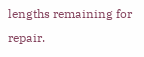lengths remaining for repair.